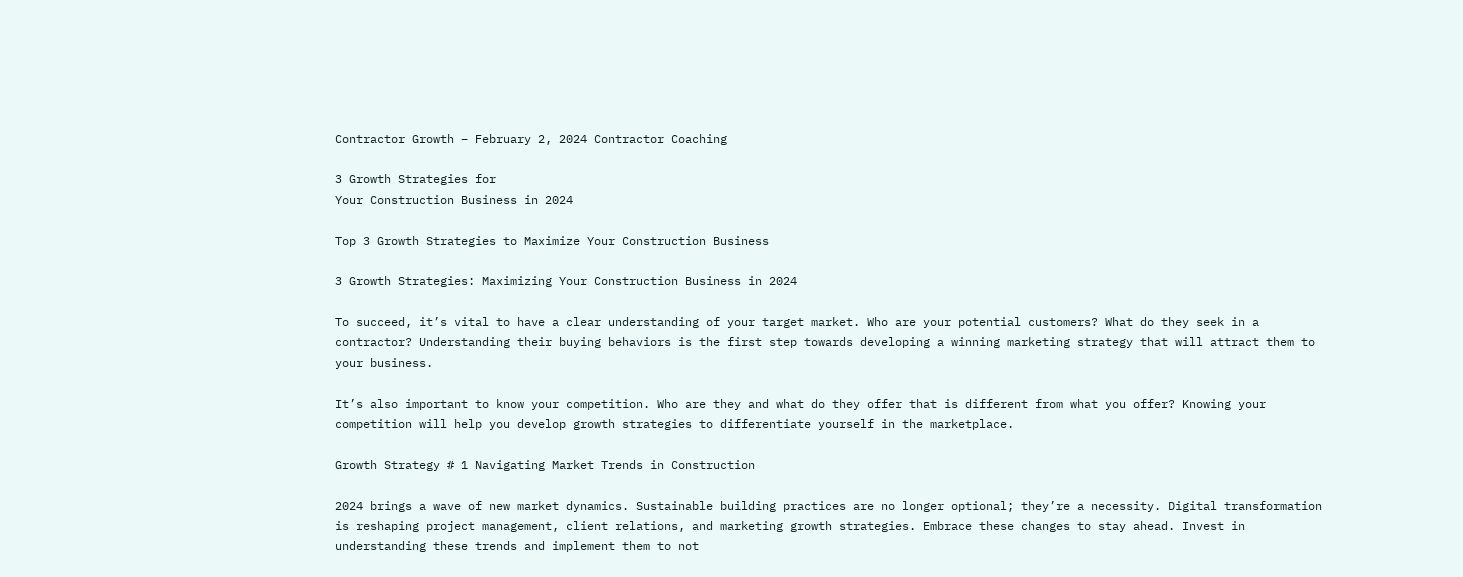Contractor Growth – February 2, 2024 Contractor Coaching

3 Growth Strategies for
Your Construction Business in 2024

Top 3 Growth Strategies to Maximize Your Construction Business

3 Growth Strategies: Maximizing Your Construction Business in 2024

To succeed, it’s vital to have a clear understanding of your target market. Who are your potential customers? What do they seek in a contractor? Understanding their buying behaviors is the first step towards developing a winning marketing strategy that will attract them to your business.

It’s also important to know your competition. Who are they and what do they offer that is different from what you offer? Knowing your competition will help you develop growth strategies to differentiate yourself in the marketplace.

Growth Strategy # 1 Navigating Market Trends in Construction

2024 brings a wave of new market dynamics. Sustainable building practices are no longer optional; they’re a necessity. Digital transformation is reshaping project management, client relations, and marketing growth strategies. Embrace these changes to stay ahead. Invest in understanding these trends and implement them to not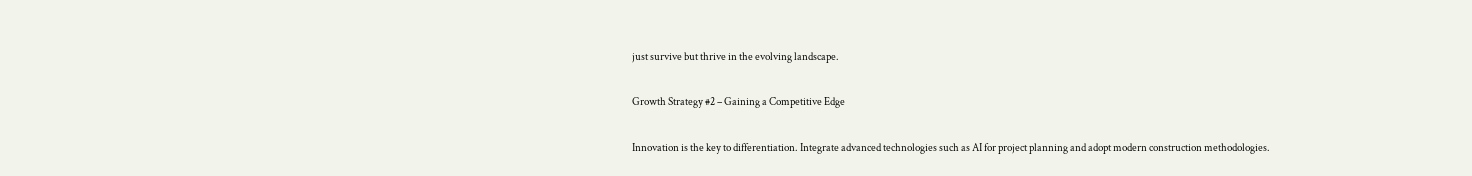just survive but thrive in the evolving landscape.

Growth Strategy #2 – Gaining a Competitive Edge

Innovation is the key to differentiation. Integrate advanced technologies such as AI for project planning and adopt modern construction methodologies.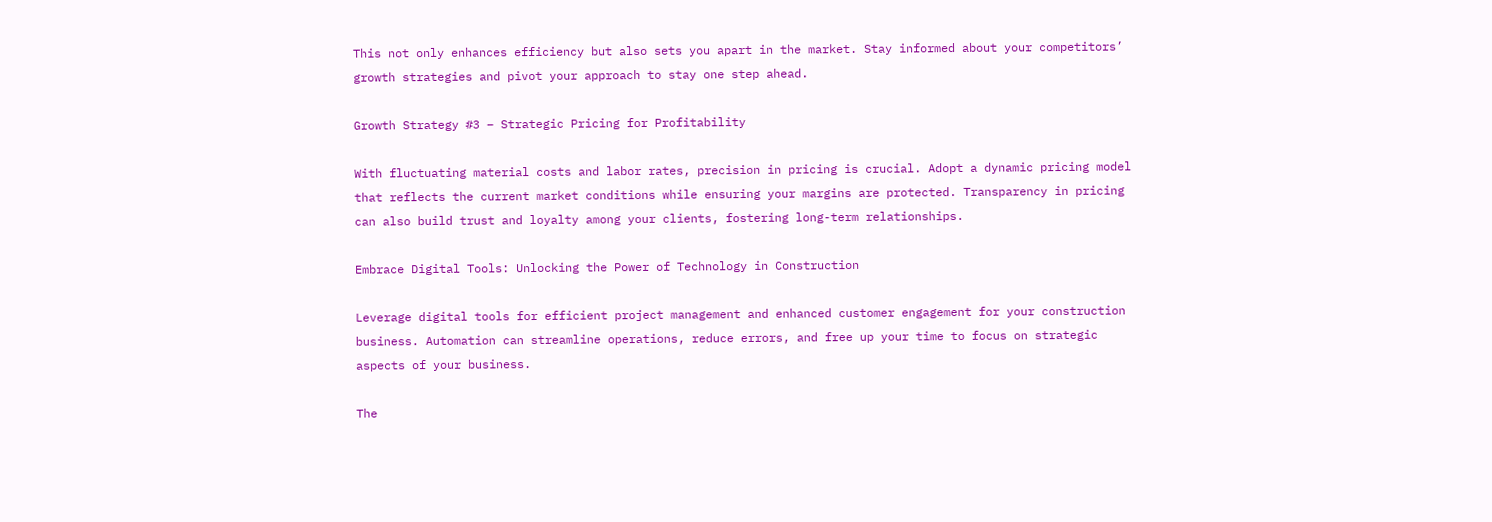This not only enhances efficiency but also sets you apart in the market. Stay informed about your competitors’ growth strategies and pivot your approach to stay one step ahead.

Growth Strategy #3 – Strategic Pricing for Profitability

With fluctuating material costs and labor rates, precision in pricing is crucial. Adopt a dynamic pricing model that reflects the current market conditions while ensuring your margins are protected. Transparency in pricing can also build trust and loyalty among your clients, fostering long-term relationships.

Embrace Digital Tools: Unlocking the Power of Technology in Construction

Leverage digital tools for efficient project management and enhanced customer engagement for your construction business. Automation can streamline operations, reduce errors, and free up your time to focus on strategic aspects of your business.

The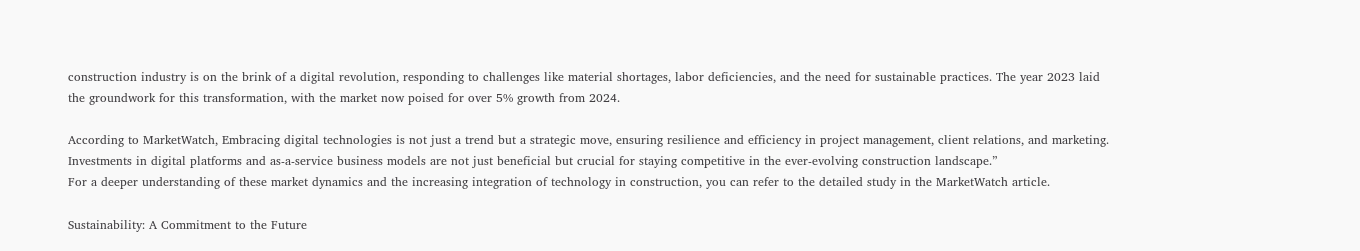construction industry is on the brink of a digital revolution, responding to challenges like material shortages, labor deficiencies, and the need for sustainable practices. The year 2023 laid the groundwork for this transformation, with the market now poised for over 5% growth from 2024.

According to MarketWatch, Embracing digital technologies is not just a trend but a strategic move, ensuring resilience and efficiency in project management, client relations, and marketing. Investments in digital platforms and as-a-service business models are not just beneficial but crucial for staying competitive in the ever-evolving construction landscape.”
For a deeper understanding of these market dynamics and the increasing integration of technology in construction, you can refer to the detailed study in the MarketWatch article.

Sustainability: A Commitment to the Future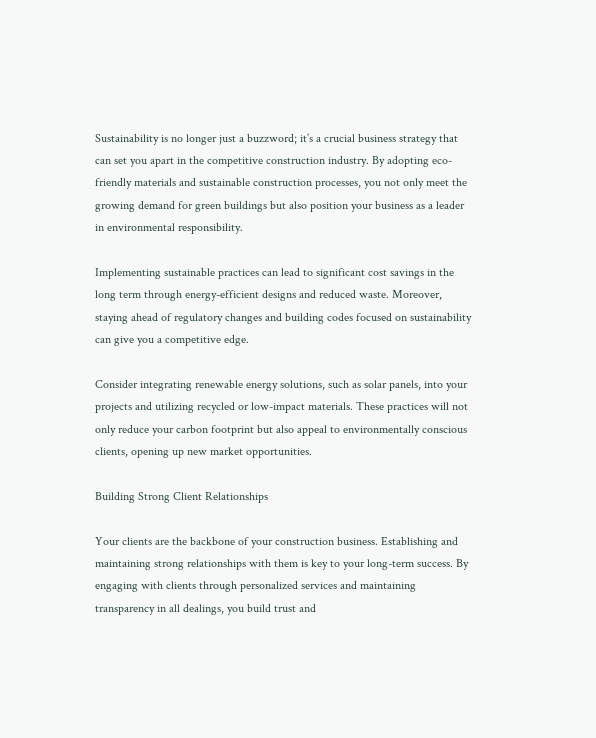Sustainability is no longer just a buzzword; it’s a crucial business strategy that can set you apart in the competitive construction industry. By adopting eco-friendly materials and sustainable construction processes, you not only meet the growing demand for green buildings but also position your business as a leader in environmental responsibility.

Implementing sustainable practices can lead to significant cost savings in the long term through energy-efficient designs and reduced waste. Moreover, staying ahead of regulatory changes and building codes focused on sustainability can give you a competitive edge.

Consider integrating renewable energy solutions, such as solar panels, into your projects and utilizing recycled or low-impact materials. These practices will not only reduce your carbon footprint but also appeal to environmentally conscious clients, opening up new market opportunities.

Building Strong Client Relationships

Your clients are the backbone of your construction business. Establishing and maintaining strong relationships with them is key to your long-term success. By engaging with clients through personalized services and maintaining transparency in all dealings, you build trust and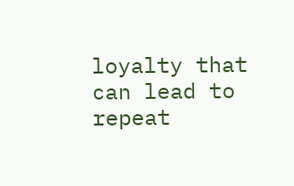loyalty that can lead to repeat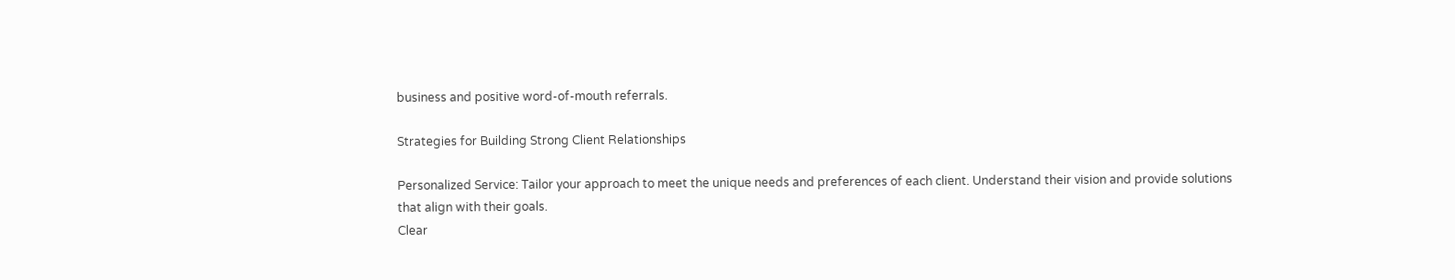business and positive word-of-mouth referrals.

Strategies for Building Strong Client Relationships

Personalized Service: Tailor your approach to meet the unique needs and preferences of each client. Understand their vision and provide solutions that align with their goals.
Clear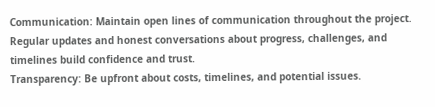Communication: Maintain open lines of communication throughout the project. Regular updates and honest conversations about progress, challenges, and timelines build confidence and trust.
Transparency: Be upfront about costs, timelines, and potential issues.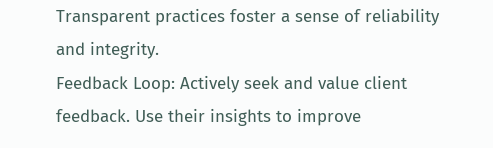Transparent practices foster a sense of reliability and integrity.
Feedback Loop: Actively seek and value client feedback. Use their insights to improve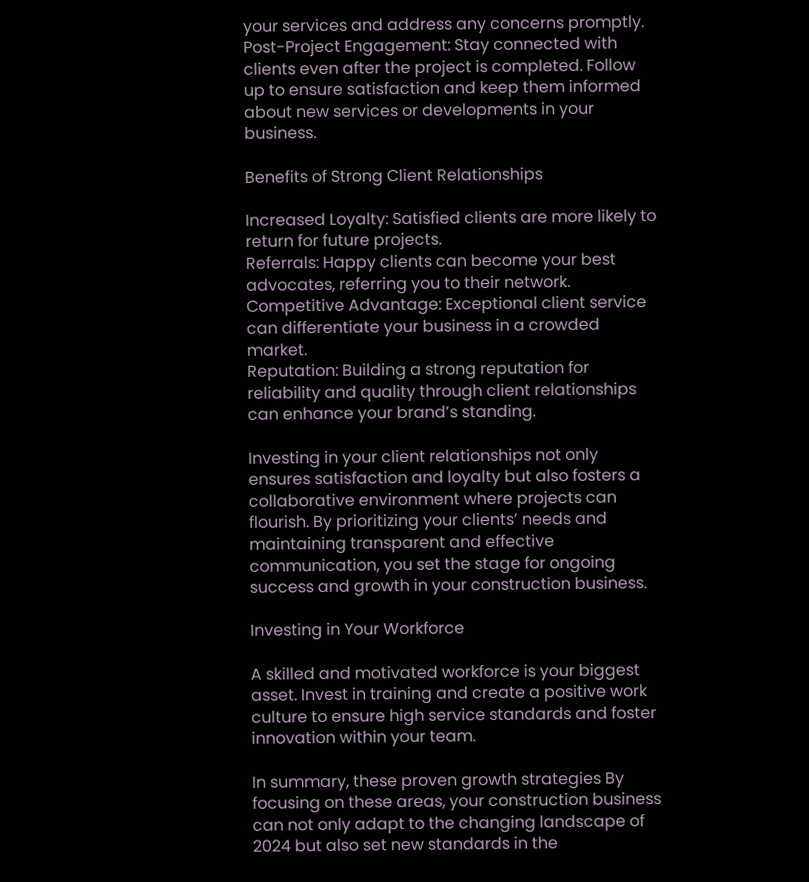your services and address any concerns promptly.
Post-Project Engagement: Stay connected with clients even after the project is completed. Follow up to ensure satisfaction and keep them informed about new services or developments in your business.

Benefits of Strong Client Relationships

Increased Loyalty: Satisfied clients are more likely to return for future projects.
Referrals: Happy clients can become your best advocates, referring you to their network.
Competitive Advantage: Exceptional client service can differentiate your business in a crowded market.
Reputation: Building a strong reputation for reliability and quality through client relationships can enhance your brand’s standing.

Investing in your client relationships not only ensures satisfaction and loyalty but also fosters a collaborative environment where projects can flourish. By prioritizing your clients’ needs and maintaining transparent and effective communication, you set the stage for ongoing success and growth in your construction business.

Investing in Your Workforce

A skilled and motivated workforce is your biggest asset. Invest in training and create a positive work culture to ensure high service standards and foster innovation within your team.

In summary, these proven growth strategies By focusing on these areas, your construction business can not only adapt to the changing landscape of 2024 but also set new standards in the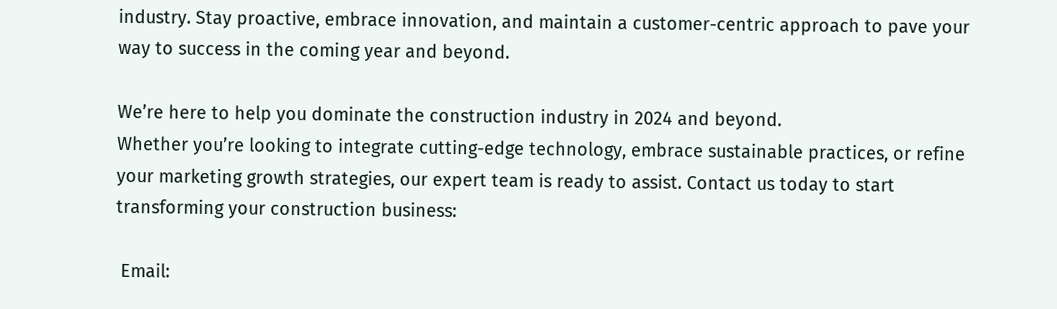industry. Stay proactive, embrace innovation, and maintain a customer-centric approach to pave your way to success in the coming year and beyond.

We’re here to help you dominate the construction industry in 2024 and beyond.
Whether you’re looking to integrate cutting-edge technology, embrace sustainable practices, or refine your marketing growth strategies, our expert team is ready to assist. Contact us today to start transforming your construction business:

 Email: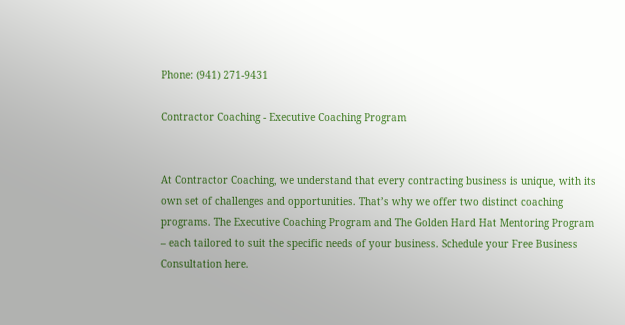Phone: (941) 271-9431

Contractor Coaching - Executive Coaching Program


At Contractor Coaching, we understand that every contracting business is unique, with its own set of challenges and opportunities. That’s why we offer two distinct coaching programs. The Executive Coaching Program and The Golden Hard Hat Mentoring Program – each tailored to suit the specific needs of your business. Schedule your Free Business Consultation here.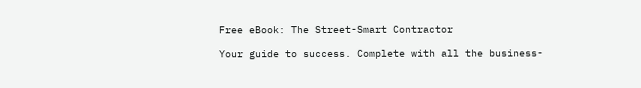Free eBook: The Street-Smart Contractor

Your guide to success. Complete with all the business-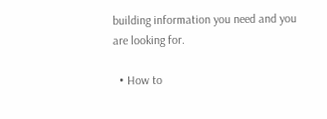building information you need and you are looking for.

  • How to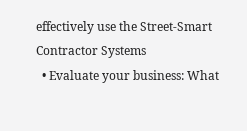effectively use the Street-Smart Contractor Systems
  • Evaluate your business: What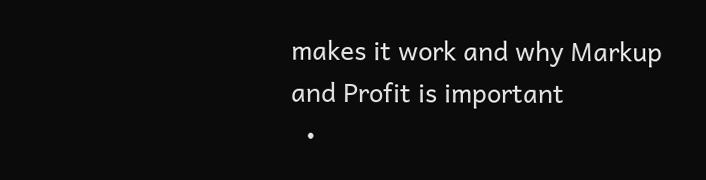makes it work and why Markup and Profit is important
  •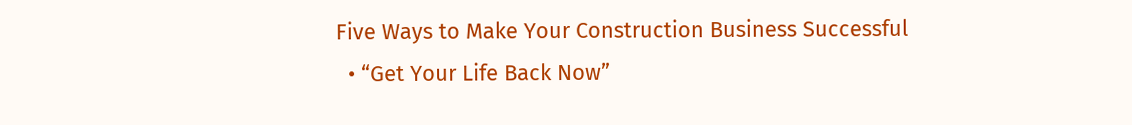Five Ways to Make Your Construction Business Successful
  • “Get Your Life Back Now”